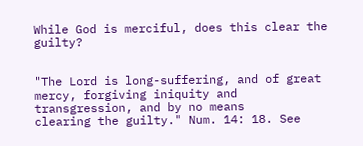While God is merciful, does this clear the guilty?


"The Lord is long-suffering, and of great mercy, forgiving iniquity and transgression, and by no means
clearing the guilty." Num. 14: 18. See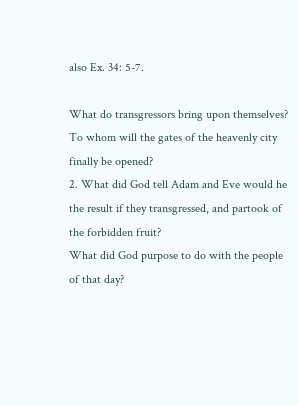also Ex. 34: 5-7.

What do transgressors bring upon themselves?
To whom will the gates of the heavenly city finally be opened?
2. What did God tell Adam and Eve would he the result if they transgressed, and partook of the forbidden fruit?
What did God purpose to do with the people of that day?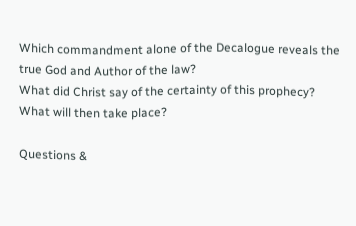Which commandment alone of the Decalogue reveals the true God and Author of the law?
What did Christ say of the certainty of this prophecy?
What will then take place?

Questions &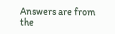Answers are from the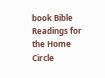book Bible Readings for the Home Circle